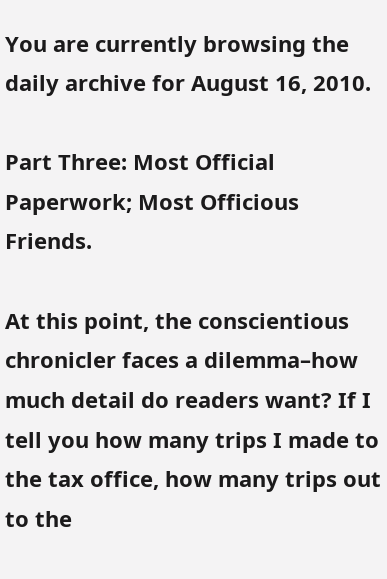You are currently browsing the daily archive for August 16, 2010.

Part Three: Most Official Paperwork; Most Officious Friends.

At this point, the conscientious chronicler faces a dilemma–how much detail do readers want? If I tell you how many trips I made to the tax office, how many trips out to the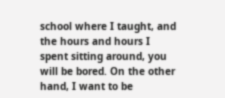school where I taught, and the hours and hours I spent sitting around, you will be bored. On the other hand, I want to be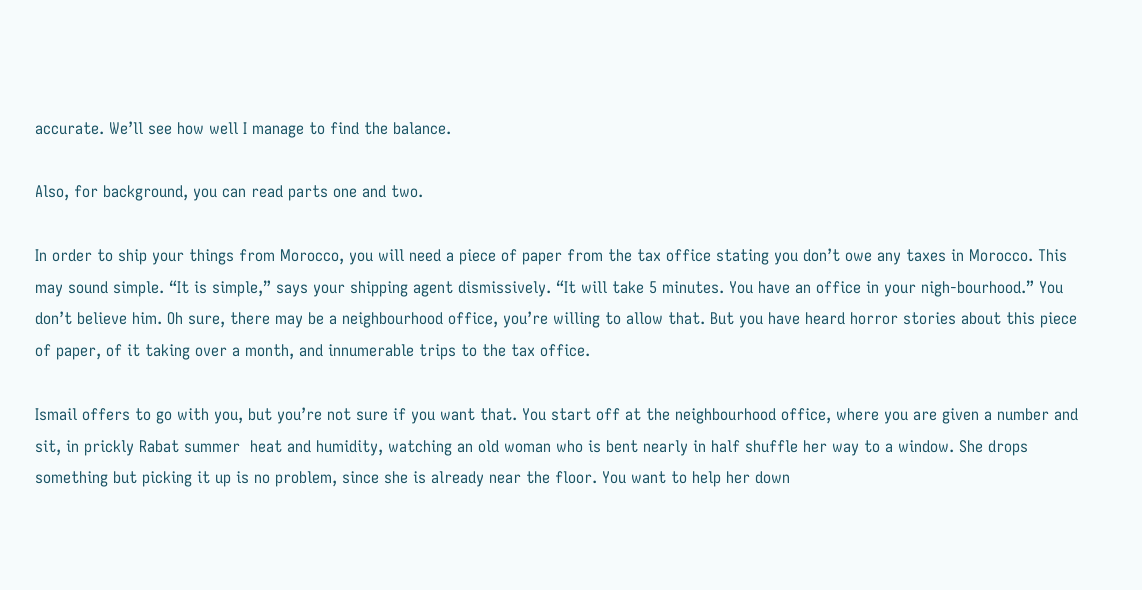accurate. We’ll see how well I manage to find the balance.

Also, for background, you can read parts one and two.

In order to ship your things from Morocco, you will need a piece of paper from the tax office stating you don’t owe any taxes in Morocco. This may sound simple. “It is simple,” says your shipping agent dismissively. “It will take 5 minutes. You have an office in your nigh-bourhood.” You don’t believe him. Oh sure, there may be a neighbourhood office, you’re willing to allow that. But you have heard horror stories about this piece of paper, of it taking over a month, and innumerable trips to the tax office.

Ismail offers to go with you, but you’re not sure if you want that. You start off at the neighbourhood office, where you are given a number and sit, in prickly Rabat summer  heat and humidity, watching an old woman who is bent nearly in half shuffle her way to a window. She drops something but picking it up is no problem, since she is already near the floor. You want to help her down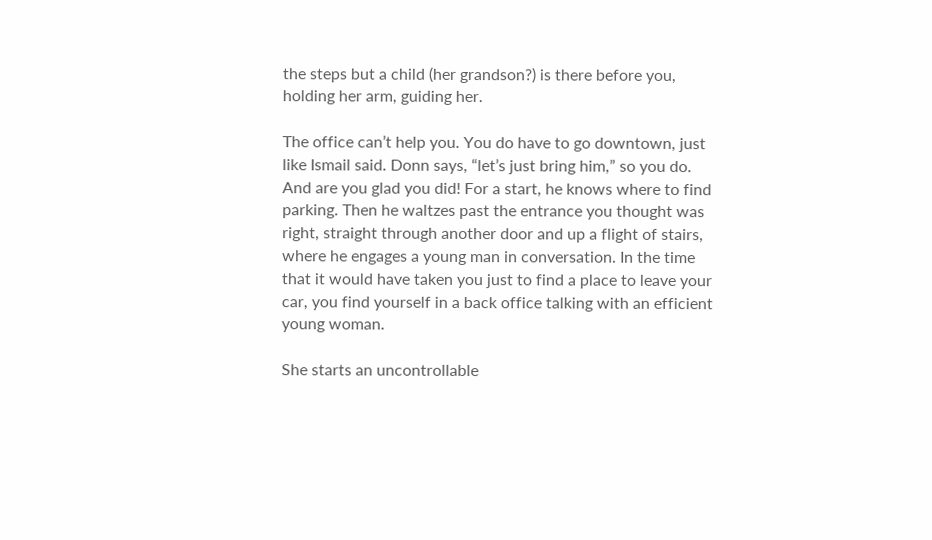the steps but a child (her grandson?) is there before you, holding her arm, guiding her.

The office can’t help you. You do have to go downtown, just like Ismail said. Donn says, “let’s just bring him,” so you do. And are you glad you did! For a start, he knows where to find parking. Then he waltzes past the entrance you thought was right, straight through another door and up a flight of stairs, where he engages a young man in conversation. In the time that it would have taken you just to find a place to leave your car, you find yourself in a back office talking with an efficient young woman.

She starts an uncontrollable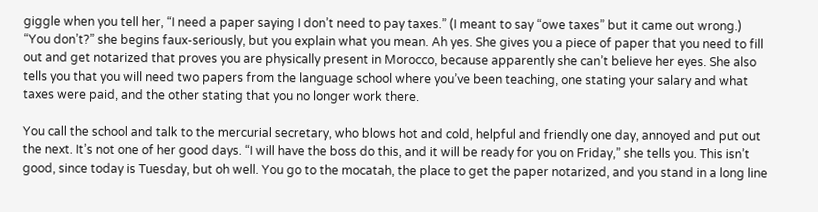giggle when you tell her, “I need a paper saying I don’t need to pay taxes.” (I meant to say “owe taxes” but it came out wrong.) “You don’t?” she begins faux-seriously, but you explain what you mean. Ah yes. She gives you a piece of paper that you need to fill out and get notarized that proves you are physically present in Morocco, because apparently she can’t believe her eyes. She also tells you that you will need two papers from the language school where you’ve been teaching, one stating your salary and what taxes were paid, and the other stating that you no longer work there.

You call the school and talk to the mercurial secretary, who blows hot and cold, helpful and friendly one day, annoyed and put out the next. It’s not one of her good days. “I will have the boss do this, and it will be ready for you on Friday,” she tells you. This isn’t good, since today is Tuesday, but oh well. You go to the mocatah, the place to get the paper notarized, and you stand in a long line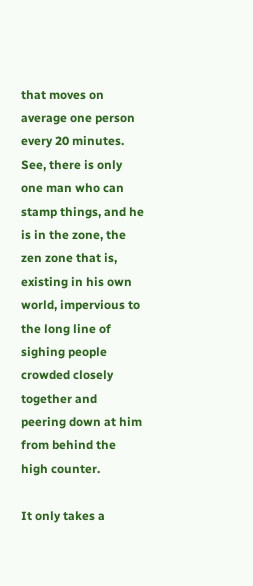that moves on average one person every 20 minutes. See, there is only one man who can stamp things, and he is in the zone, the zen zone that is, existing in his own world, impervious to the long line of sighing people crowded closely together and peering down at him from behind the high counter.

It only takes a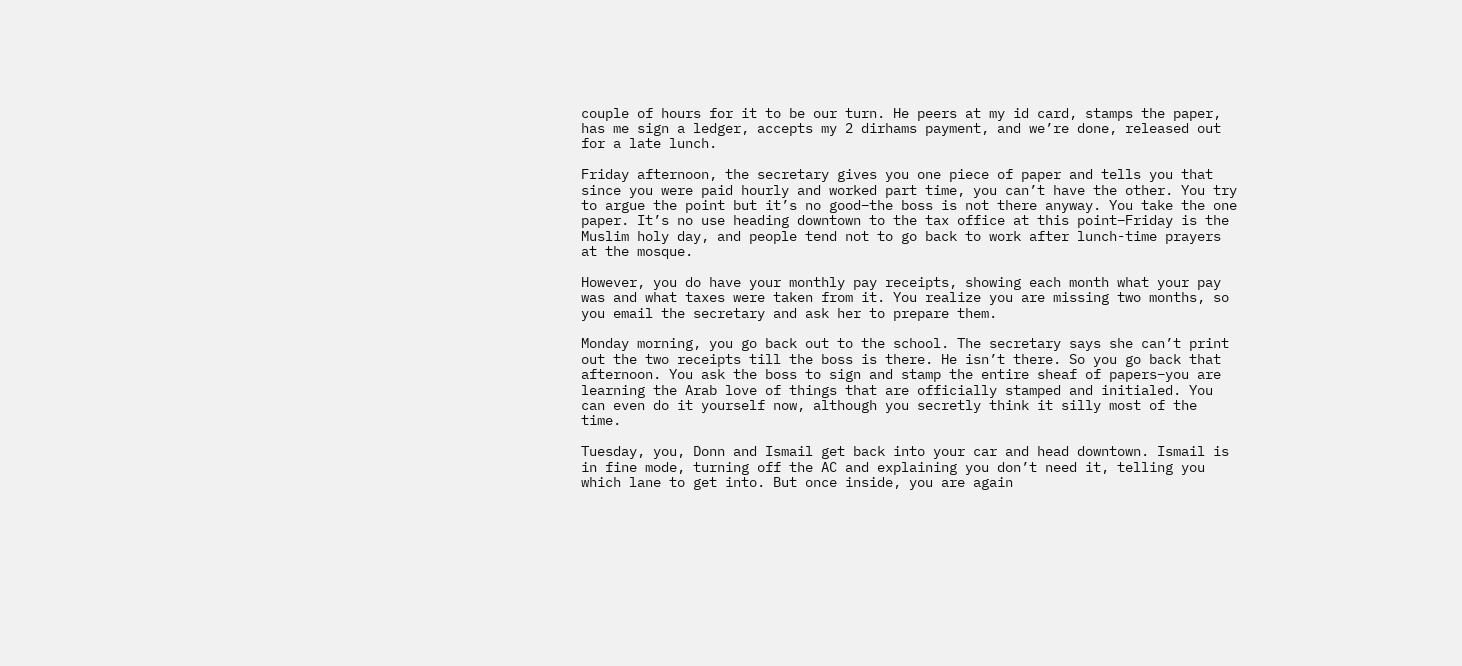couple of hours for it to be our turn. He peers at my id card, stamps the paper, has me sign a ledger, accepts my 2 dirhams payment, and we’re done, released out for a late lunch.

Friday afternoon, the secretary gives you one piece of paper and tells you that since you were paid hourly and worked part time, you can’t have the other. You try to argue the point but it’s no good–the boss is not there anyway. You take the one paper. It’s no use heading downtown to the tax office at this point–Friday is the Muslim holy day, and people tend not to go back to work after lunch-time prayers at the mosque.

However, you do have your monthly pay receipts, showing each month what your pay was and what taxes were taken from it. You realize you are missing two months, so you email the secretary and ask her to prepare them.

Monday morning, you go back out to the school. The secretary says she can’t print out the two receipts till the boss is there. He isn’t there. So you go back that afternoon. You ask the boss to sign and stamp the entire sheaf of papers–you are learning the Arab love of things that are officially stamped and initialed. You can even do it yourself now, although you secretly think it silly most of the time.

Tuesday, you, Donn and Ismail get back into your car and head downtown. Ismail is in fine mode, turning off the AC and explaining you don’t need it, telling you which lane to get into. But once inside, you are again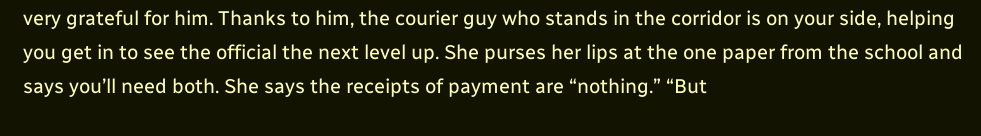very grateful for him. Thanks to him, the courier guy who stands in the corridor is on your side, helping you get in to see the official the next level up. She purses her lips at the one paper from the school and says you’ll need both. She says the receipts of payment are “nothing.” “But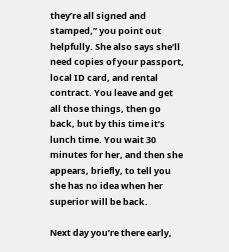they’re all signed and stamped,” you point out helpfully. She also says she’ll need copies of your passport, local ID card, and rental contract. You leave and get all those things, then go back, but by this time it’s lunch time. You wait 30 minutes for her, and then she appears, briefly, to tell you she has no idea when her superior will be back.

Next day you’re there early,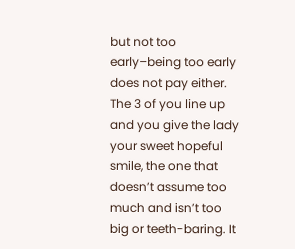but not too early–being too early does not pay either. The 3 of you line up and you give the lady your sweet hopeful smile, the one that doesn’t assume too much and isn’t too big or teeth-baring. It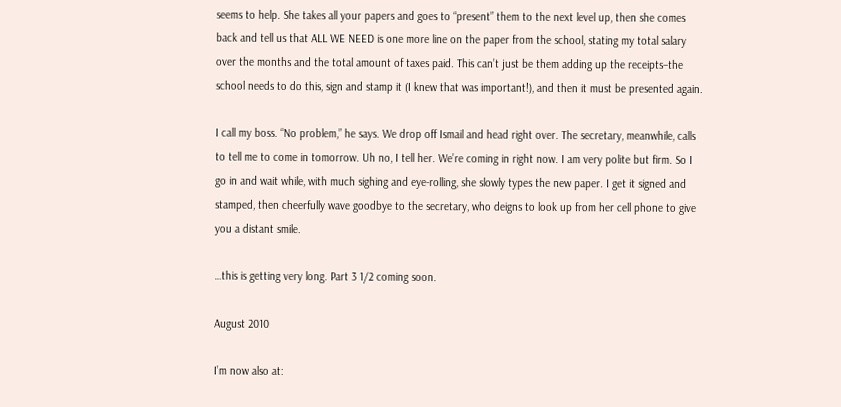seems to help. She takes all your papers and goes to “present” them to the next level up, then she comes back and tell us that ALL WE NEED is one more line on the paper from the school, stating my total salary over the months and the total amount of taxes paid. This can’t just be them adding up the receipts–the school needs to do this, sign and stamp it (I knew that was important!), and then it must be presented again.

I call my boss. “No problem,” he says. We drop off Ismail and head right over. The secretary, meanwhile, calls to tell me to come in tomorrow. Uh no, I tell her. We’re coming in right now. I am very polite but firm. So I go in and wait while, with much sighing and eye-rolling, she slowly types the new paper. I get it signed and stamped, then cheerfully wave goodbye to the secretary, who deigns to look up from her cell phone to give you a distant smile.

…this is getting very long. Part 3 1/2 coming soon.

August 2010

I’m now also at: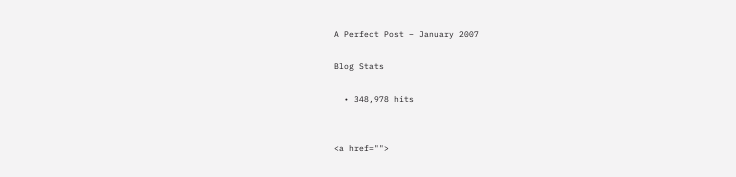A Perfect Post – January 2007

Blog Stats

  • 348,978 hits


<a href="">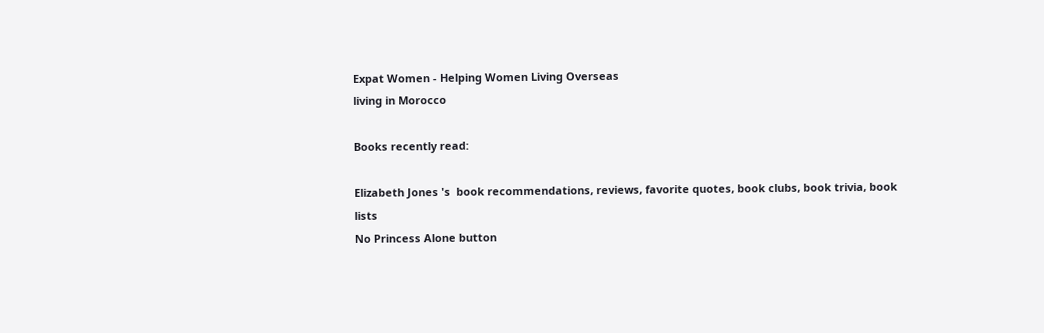Expat Women - Helping Women Living Overseas
living in Morocco

Books recently read:

Elizabeth Jones 's  book recommendations, reviews, favorite quotes, book clubs, book trivia, book lists
No Princess Alone button